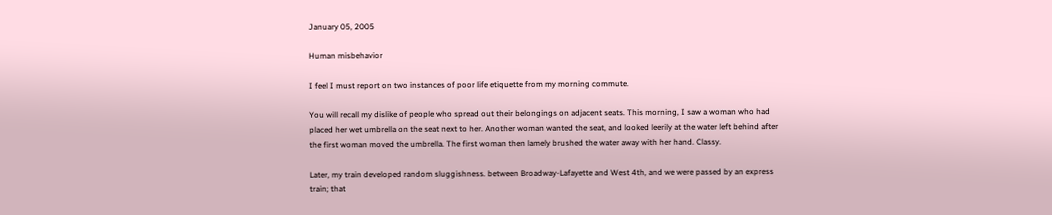January 05, 2005

Human misbehavior

I feel I must report on two instances of poor life etiquette from my morning commute.

You will recall my dislike of people who spread out their belongings on adjacent seats. This morning, I saw a woman who had placed her wet umbrella on the seat next to her. Another woman wanted the seat, and looked leerily at the water left behind after the first woman moved the umbrella. The first woman then lamely brushed the water away with her hand. Classy.

Later, my train developed random sluggishness. between Broadway-Lafayette and West 4th, and we were passed by an express train; that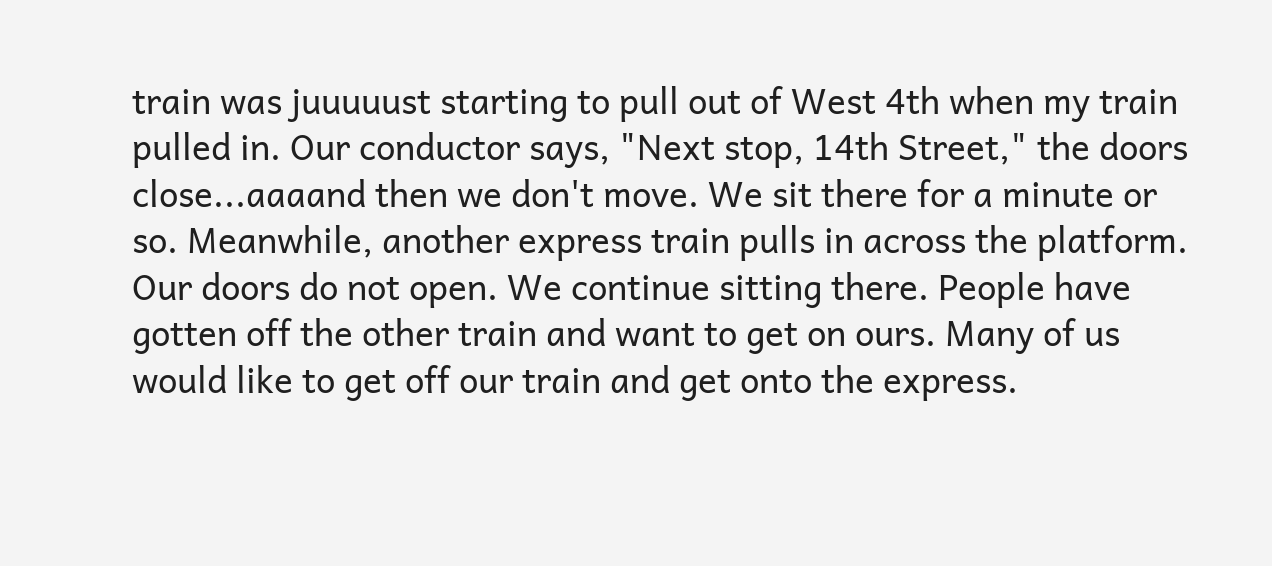train was juuuuust starting to pull out of West 4th when my train pulled in. Our conductor says, "Next stop, 14th Street," the doors close...aaaand then we don't move. We sit there for a minute or so. Meanwhile, another express train pulls in across the platform. Our doors do not open. We continue sitting there. People have gotten off the other train and want to get on ours. Many of us would like to get off our train and get onto the express.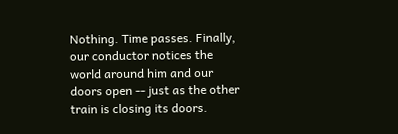Nothing. Time passes. Finally, our conductor notices the world around him and our doors open -- just as the other train is closing its doors.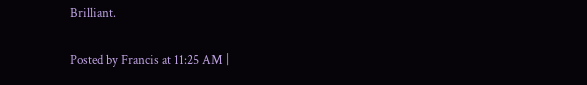Brilliant.

Posted by Francis at 11:25 AM |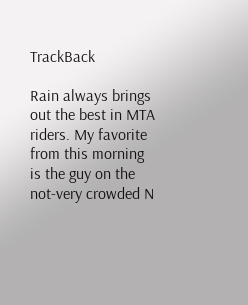TrackBack

Rain always brings out the best in MTA riders. My favorite from this morning is the guy on the not-very crowded N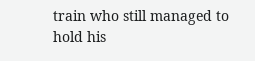train who still managed to hold his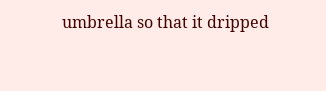umbrella so that it dripped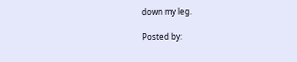down my leg.

Posted by: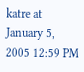katre at January 5, 2005 12:59 PM